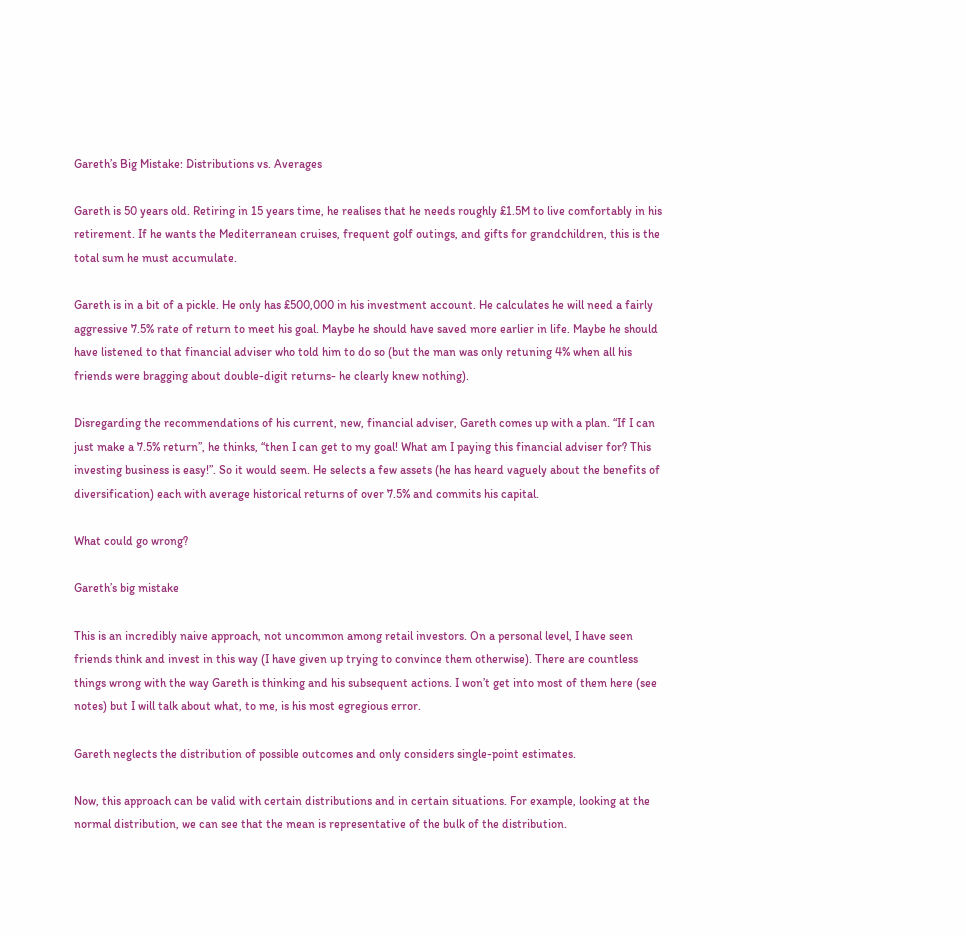Gareth’s Big Mistake: Distributions vs. Averages

Gareth is 50 years old. Retiring in 15 years time, he realises that he needs roughly £1.5M to live comfortably in his retirement. If he wants the Mediterranean cruises, frequent golf outings, and gifts for grandchildren, this is the total sum he must accumulate.

Gareth is in a bit of a pickle. He only has £500,000 in his investment account. He calculates he will need a fairly aggressive 7.5% rate of return to meet his goal. Maybe he should have saved more earlier in life. Maybe he should have listened to that financial adviser who told him to do so (but the man was only retuning 4% when all his friends were bragging about double-digit returns- he clearly knew nothing).

Disregarding the recommendations of his current, new, financial adviser, Gareth comes up with a plan. “If I can just make a 7.5% return”, he thinks, “then I can get to my goal! What am I paying this financial adviser for? This investing business is easy!”. So it would seem. He selects a few assets (he has heard vaguely about the benefits of diversification) each with average historical returns of over 7.5% and commits his capital.

What could go wrong?

Gareth’s big mistake

This is an incredibly naive approach, not uncommon among retail investors. On a personal level, I have seen friends think and invest in this way (I have given up trying to convince them otherwise). There are countless things wrong with the way Gareth is thinking and his subsequent actions. I won’t get into most of them here (see notes) but I will talk about what, to me, is his most egregious error.

Gareth neglects the distribution of possible outcomes and only considers single-point estimates.

Now, this approach can be valid with certain distributions and in certain situations. For example, looking at the normal distribution, we can see that the mean is representative of the bulk of the distribution.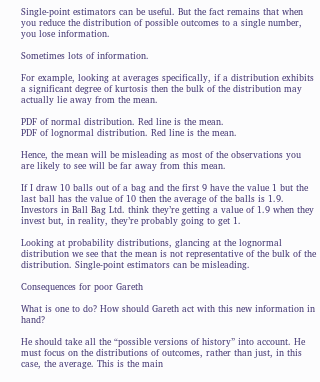Single-point estimators can be useful. But the fact remains that when you reduce the distribution of possible outcomes to a single number, you lose information.

Sometimes lots of information.

For example, looking at averages specifically, if a distribution exhibits a significant degree of kurtosis then the bulk of the distribution may actually lie away from the mean.

PDF of normal distribution. Red line is the mean.
PDF of lognormal distribution. Red line is the mean.

Hence, the mean will be misleading as most of the observations you are likely to see will be far away from this mean.

If I draw 10 balls out of a bag and the first 9 have the value 1 but the last ball has the value of 10 then the average of the balls is 1.9. Investors in Ball Bag Ltd. think they’re getting a value of 1.9 when they invest but, in reality, they’re probably going to get 1.

Looking at probability distributions, glancing at the lognormal distribution we see that the mean is not representative of the bulk of the distribution. Single-point estimators can be misleading.

Consequences for poor Gareth

What is one to do? How should Gareth act with this new information in hand?

He should take all the “possible versions of history” into account. He must focus on the distributions of outcomes, rather than just, in this case, the average. This is the main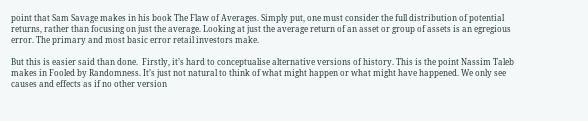point that Sam Savage makes in his book The Flaw of Averages. Simply put, one must consider the full distribution of potential returns, rather than focusing on just the average. Looking at just the average return of an asset or group of assets is an egregious error. The primary and most basic error retail investors make.

But this is easier said than done.  Firstly, it’s hard to conceptualise alternative versions of history. This is the point Nassim Taleb makes in Fooled by Randomness. It’s just not natural to think of what might happen or what might have happened. We only see causes and effects as if no other version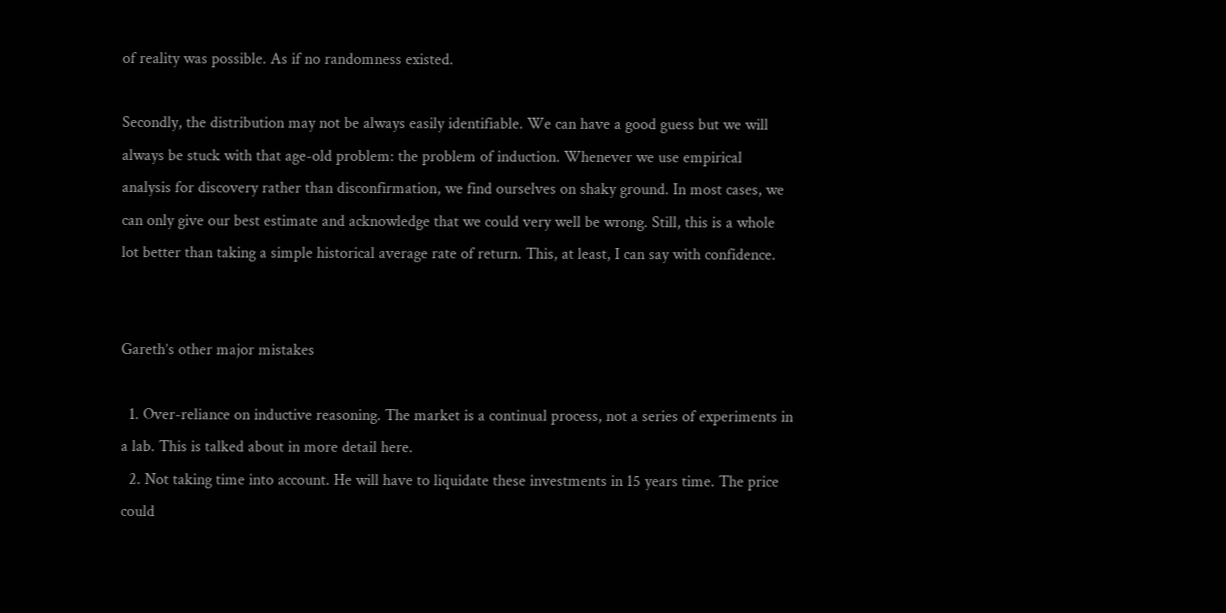of reality was possible. As if no randomness existed.

Secondly, the distribution may not be always easily identifiable. We can have a good guess but we will always be stuck with that age-old problem: the problem of induction. Whenever we use empirical analysis for discovery rather than disconfirmation, we find ourselves on shaky ground. In most cases, we can only give our best estimate and acknowledge that we could very well be wrong. Still, this is a whole lot better than taking a simple historical average rate of return. This, at least, I can say with confidence.


Gareth’s other major mistakes

  1. Over-reliance on inductive reasoning. The market is a continual process, not a series of experiments in a lab. This is talked about in more detail here.
  2. Not taking time into account. He will have to liquidate these investments in 15 years time. The price could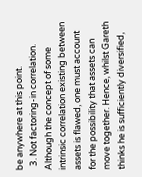be anywhere at this point.
  3. Not factoring-in correlation. Although the concept of some intrinsic correlation existing between assets is flawed, one must account for the possibility that assets can move together. Hence, whilst Gareth thinks he is sufficiently diversified,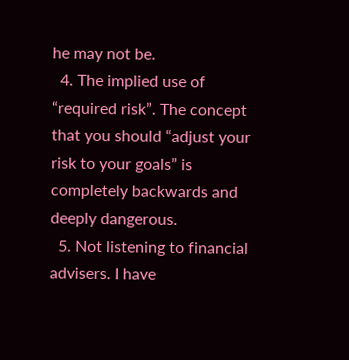he may not be.
  4. The implied use of “required risk”. The concept that you should “adjust your risk to your goals” is completely backwards and deeply dangerous.
  5. Not listening to financial advisers. I have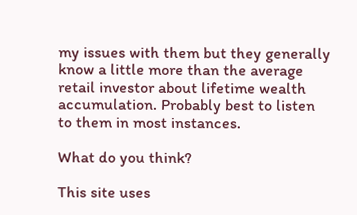my issues with them but they generally know a little more than the average retail investor about lifetime wealth accumulation. Probably best to listen to them in most instances.

What do you think?

This site uses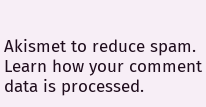Akismet to reduce spam. Learn how your comment data is processed.